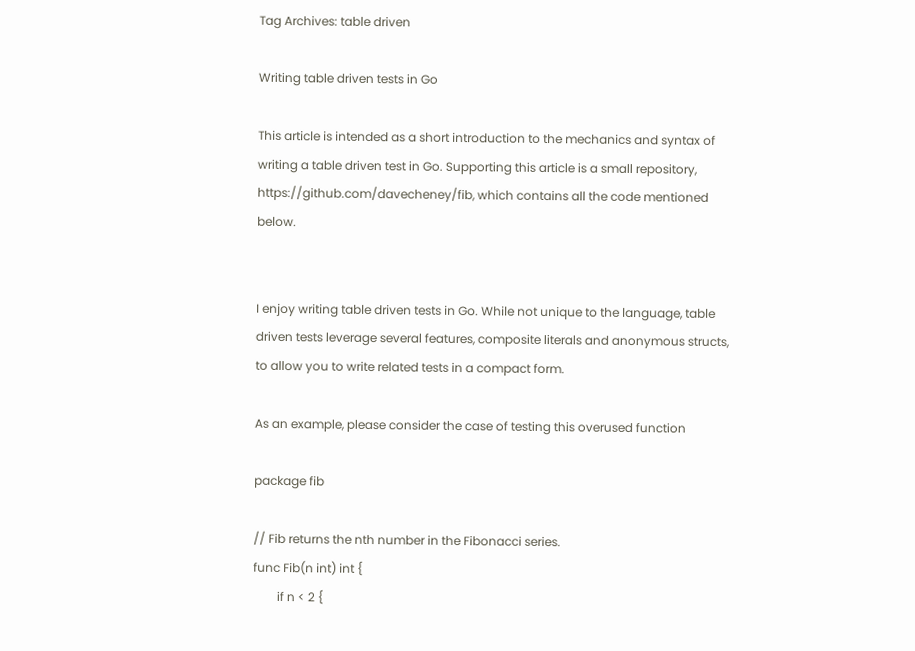Tag Archives: table driven

Writing table driven tests in Go

This article is intended as a short introduction to the mechanics and syntax of writing a table driven test in Go. Supporting this article is a small repository, https://github.com/davecheney/fib, which contains all the code mentioned below.


I enjoy writing table driven tests in Go. While not unique to the language, table driven tests leverage several features, composite literals and anonymous structs, to allow you to write related tests in a compact form.

As an example, please consider the case of testing this overused function

package fib

// Fib returns the nth number in the Fibonacci series.
func Fib(n int) int {
        if n < 2 {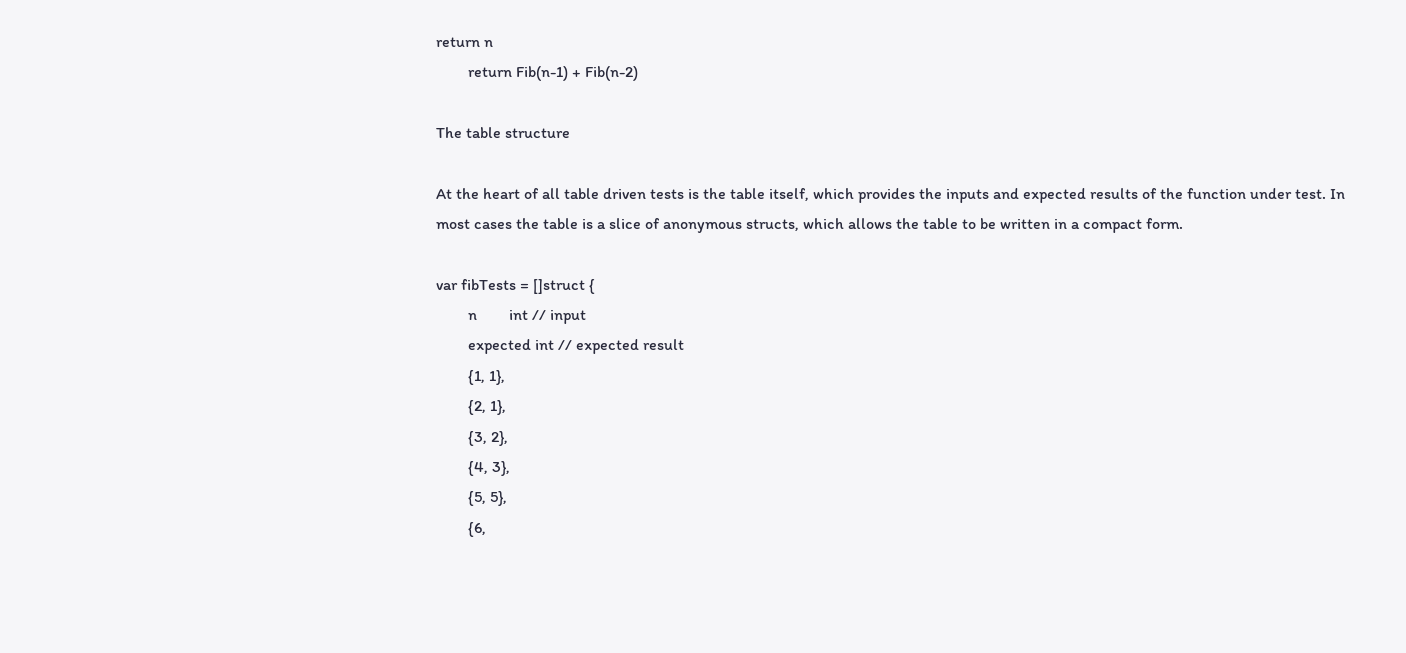return n
        return Fib(n-1) + Fib(n-2)

The table structure

At the heart of all table driven tests is the table itself, which provides the inputs and expected results of the function under test. In most cases the table is a slice of anonymous structs, which allows the table to be written in a compact form.

var fibTests = []struct {
        n        int // input
        expected int // expected result
        {1, 1},
        {2, 1},
        {3, 2},
        {4, 3},
        {5, 5},
        {6,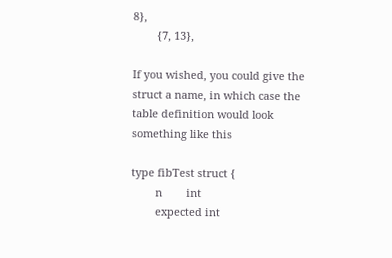8},
        {7, 13},

If you wished, you could give the struct a name, in which case the table definition would look something like this

type fibTest struct {
        n        int
        expected int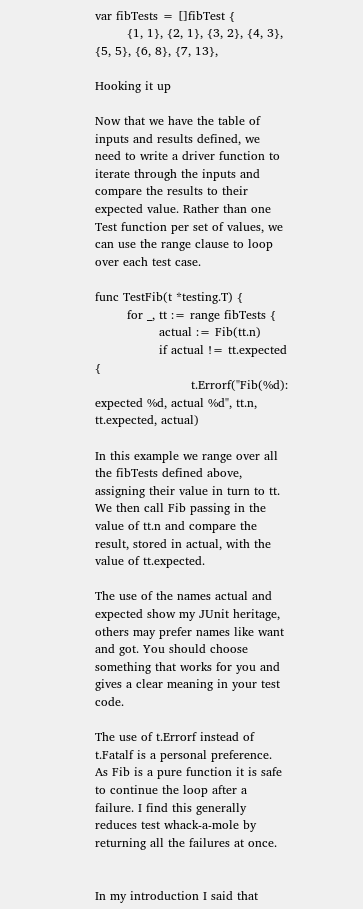var fibTests = []fibTest {
        {1, 1}, {2, 1}, {3, 2}, {4, 3}, {5, 5}, {6, 8}, {7, 13},

Hooking it up

Now that we have the table of inputs and results defined, we need to write a driver function to iterate through the inputs and compare the results to their expected value. Rather than one Test function per set of values, we can use the range clause to loop over each test case.

func TestFib(t *testing.T) {
        for _, tt := range fibTests {
                actual := Fib(tt.n)
                if actual != tt.expected {
                        t.Errorf("Fib(%d): expected %d, actual %d", tt.n, tt.expected, actual)

In this example we range over all the fibTests defined above, assigning their value in turn to tt. We then call Fib passing in the value of tt.n and compare the result, stored in actual, with the value of tt.expected.

The use of the names actual and expected show my JUnit heritage, others may prefer names like want and got. You should choose something that works for you and gives a clear meaning in your test code.

The use of t.Errorf instead of t.Fatalf is a personal preference. As Fib is a pure function it is safe to continue the loop after a failure. I find this generally reduces test whack-a-mole by returning all the failures at once.


In my introduction I said that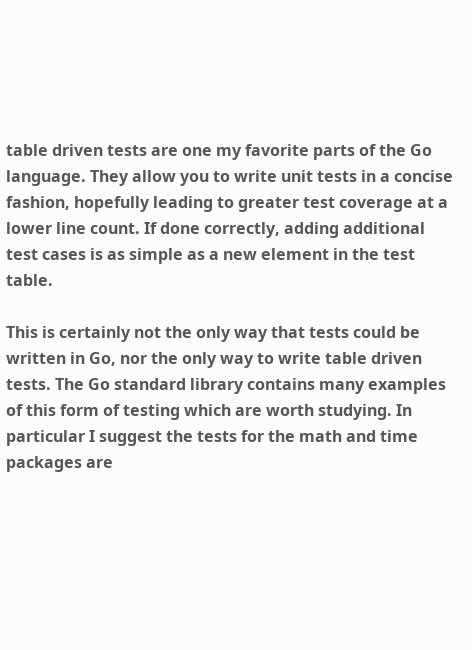table driven tests are one my favorite parts of the Go language. They allow you to write unit tests in a concise fashion, hopefully leading to greater test coverage at a lower line count. If done correctly, adding additional test cases is as simple as a new element in the test table.

This is certainly not the only way that tests could be written in Go, nor the only way to write table driven tests. The Go standard library contains many examples of this form of testing which are worth studying. In particular I suggest the tests for the math and time packages are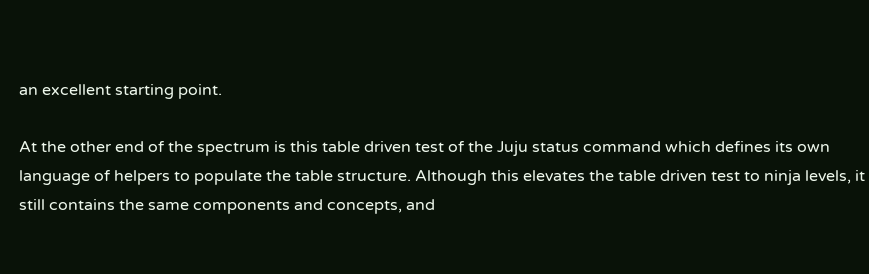an excellent starting point.

At the other end of the spectrum is this table driven test of the Juju status command which defines its own language of helpers to populate the table structure. Although this elevates the table driven test to ninja levels, it still contains the same components and concepts, and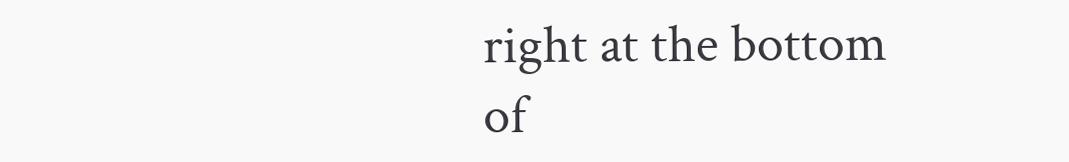right at the bottom of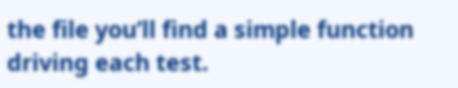the file you’ll find a simple function driving each test.